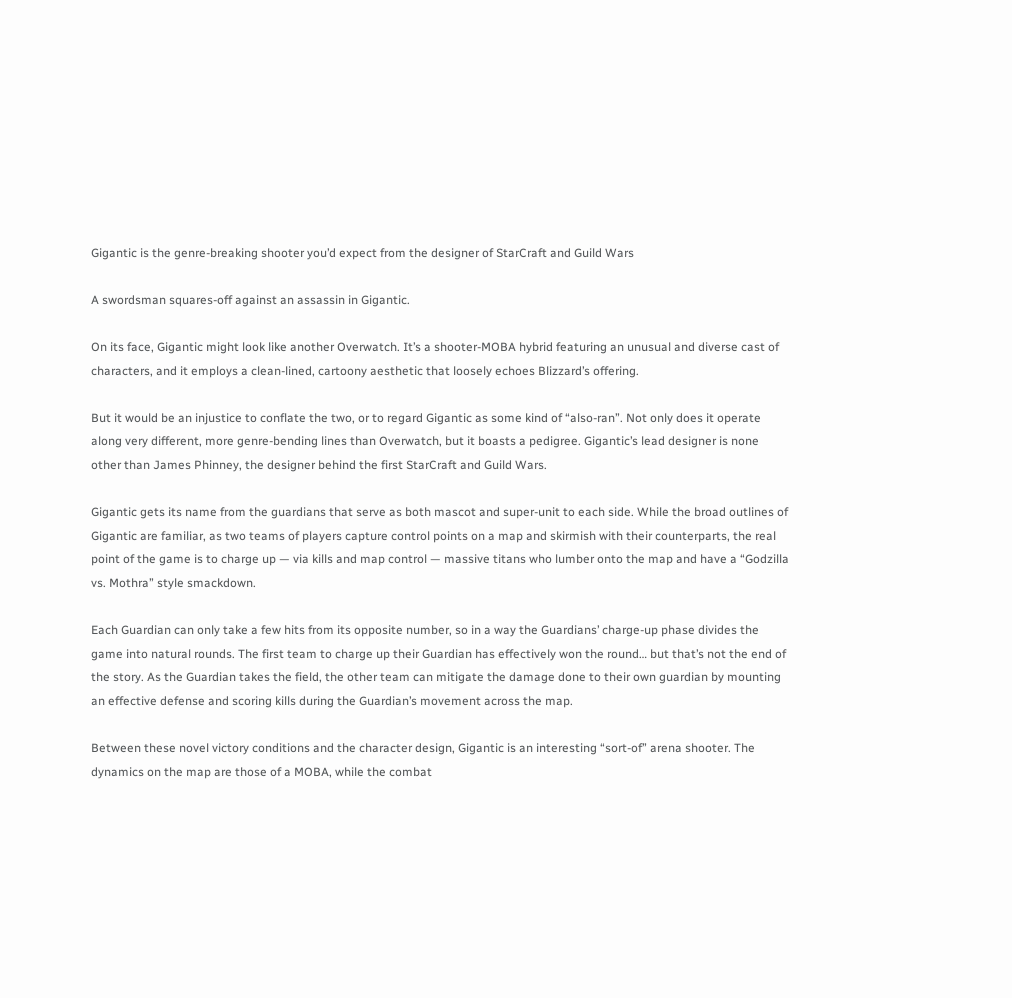Gigantic is the genre-breaking shooter you’d expect from the designer of StarCraft and Guild Wars

A swordsman squares-off against an assassin in Gigantic.

On its face, Gigantic might look like another Overwatch. It’s a shooter-MOBA hybrid featuring an unusual and diverse cast of characters, and it employs a clean-lined, cartoony aesthetic that loosely echoes Blizzard’s offering.

But it would be an injustice to conflate the two, or to regard Gigantic as some kind of “also-ran”. Not only does it operate along very different, more genre-bending lines than Overwatch, but it boasts a pedigree. Gigantic’s lead designer is none other than James Phinney, the designer behind the first StarCraft and Guild Wars.

Gigantic gets its name from the guardians that serve as both mascot and super-unit to each side. While the broad outlines of Gigantic are familiar, as two teams of players capture control points on a map and skirmish with their counterparts, the real point of the game is to charge up — via kills and map control — massive titans who lumber onto the map and have a “Godzilla vs. Mothra” style smackdown.

Each Guardian can only take a few hits from its opposite number, so in a way the Guardians’ charge-up phase divides the game into natural rounds. The first team to charge up their Guardian has effectively won the round… but that’s not the end of the story. As the Guardian takes the field, the other team can mitigate the damage done to their own guardian by mounting an effective defense and scoring kills during the Guardian’s movement across the map.

Between these novel victory conditions and the character design, Gigantic is an interesting “sort-of” arena shooter. The dynamics on the map are those of a MOBA, while the combat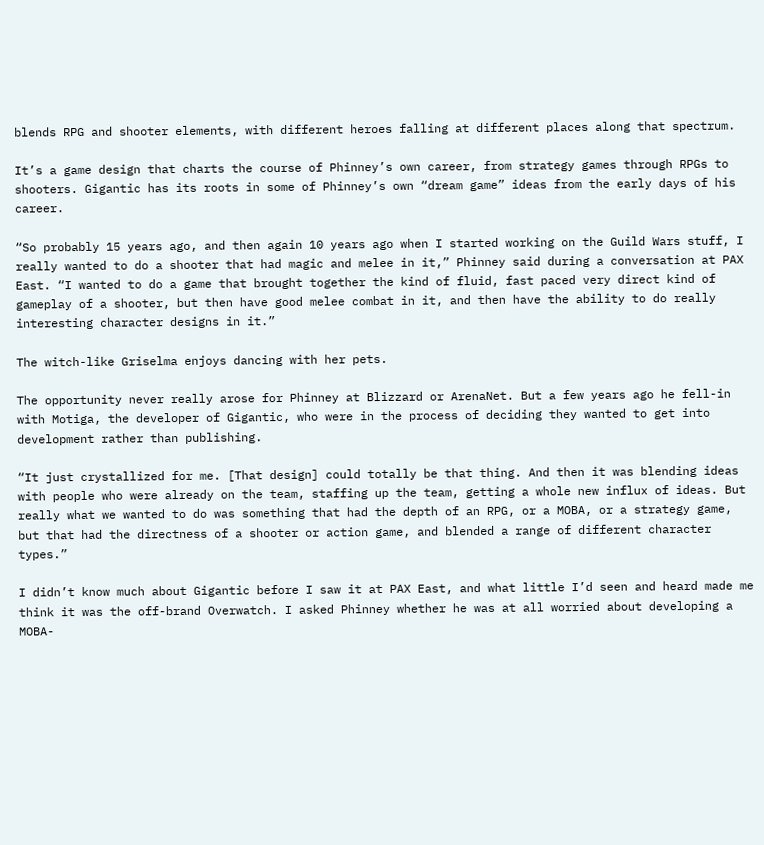blends RPG and shooter elements, with different heroes falling at different places along that spectrum.

It’s a game design that charts the course of Phinney’s own career, from strategy games through RPGs to shooters. Gigantic has its roots in some of Phinney’s own “dream game” ideas from the early days of his career.

“So probably 15 years ago, and then again 10 years ago when I started working on the Guild Wars stuff, I really wanted to do a shooter that had magic and melee in it,” Phinney said during a conversation at PAX East. “I wanted to do a game that brought together the kind of fluid, fast paced very direct kind of gameplay of a shooter, but then have good melee combat in it, and then have the ability to do really interesting character designs in it.”

The witch-like Griselma enjoys dancing with her pets.

The opportunity never really arose for Phinney at Blizzard or ArenaNet. But a few years ago he fell-in with Motiga, the developer of Gigantic, who were in the process of deciding they wanted to get into development rather than publishing.

“It just crystallized for me. [That design] could totally be that thing. And then it was blending ideas with people who were already on the team, staffing up the team, getting a whole new influx of ideas. But really what we wanted to do was something that had the depth of an RPG, or a MOBA, or a strategy game, but that had the directness of a shooter or action game, and blended a range of different character types.”

I didn’t know much about Gigantic before I saw it at PAX East, and what little I’d seen and heard made me think it was the off-brand Overwatch. I asked Phinney whether he was at all worried about developing a MOBA-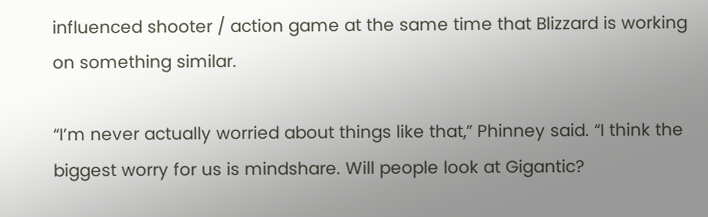influenced shooter / action game at the same time that Blizzard is working on something similar.

“I’m never actually worried about things like that,” Phinney said. “I think the biggest worry for us is mindshare. Will people look at Gigantic?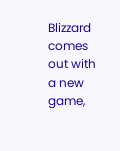Blizzard comes out with a new game,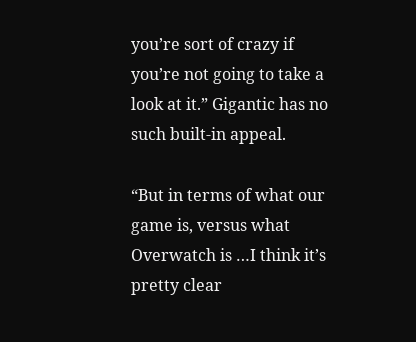you’re sort of crazy if you’re not going to take a look at it.” Gigantic has no such built-in appeal.

“But in terms of what our game is, versus what Overwatch is …I think it’s pretty clear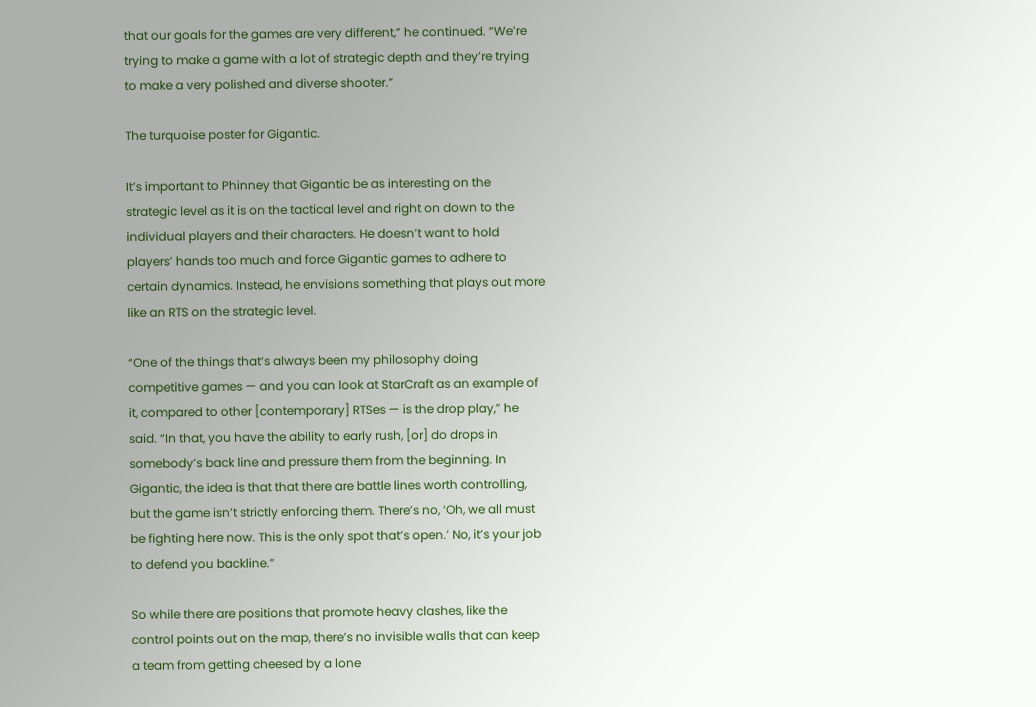that our goals for the games are very different,” he continued. “We’re trying to make a game with a lot of strategic depth and they’re trying to make a very polished and diverse shooter.”

The turquoise poster for Gigantic.

It’s important to Phinney that Gigantic be as interesting on the strategic level as it is on the tactical level and right on down to the individual players and their characters. He doesn’t want to hold players’ hands too much and force Gigantic games to adhere to certain dynamics. Instead, he envisions something that plays out more like an RTS on the strategic level.

“One of the things that’s always been my philosophy doing competitive games — and you can look at StarCraft as an example of it, compared to other [contemporary] RTSes — is the drop play,” he said. “In that, you have the ability to early rush, [or] do drops in somebody’s back line and pressure them from the beginning. In Gigantic, the idea is that that there are battle lines worth controlling, but the game isn’t strictly enforcing them. There’s no, ‘Oh, we all must be fighting here now. This is the only spot that’s open.’ No, it’s your job to defend you backline.”

So while there are positions that promote heavy clashes, like the control points out on the map, there’s no invisible walls that can keep a team from getting cheesed by a lone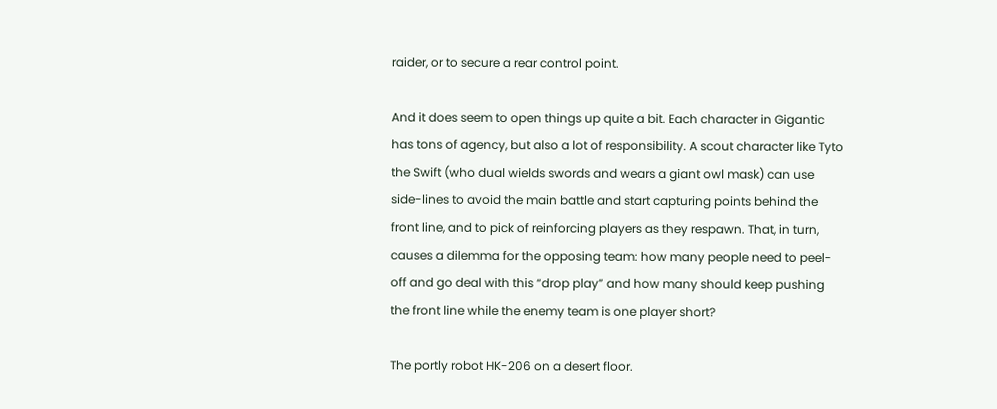raider, or to secure a rear control point.

And it does seem to open things up quite a bit. Each character in Gigantic has tons of agency, but also a lot of responsibility. A scout character like Tyto the Swift (who dual wields swords and wears a giant owl mask) can use side-lines to avoid the main battle and start capturing points behind the front line, and to pick of reinforcing players as they respawn. That, in turn, causes a dilemma for the opposing team: how many people need to peel-off and go deal with this “drop play” and how many should keep pushing the front line while the enemy team is one player short?

The portly robot HK-206 on a desert floor.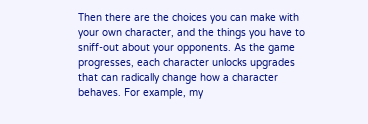Then there are the choices you can make with your own character, and the things you have to sniff-out about your opponents. As the game progresses, each character unlocks upgrades that can radically change how a character behaves. For example, my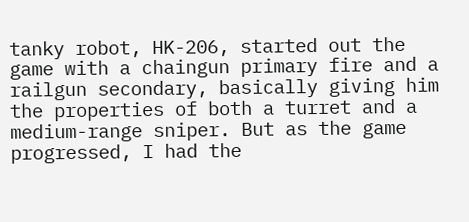tanky robot, HK-206, started out the game with a chaingun primary fire and a railgun secondary, basically giving him the properties of both a turret and a medium-range sniper. But as the game progressed, I had the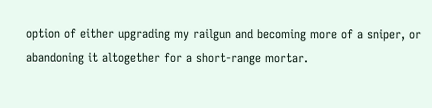option of either upgrading my railgun and becoming more of a sniper, or abandoning it altogether for a short-range mortar.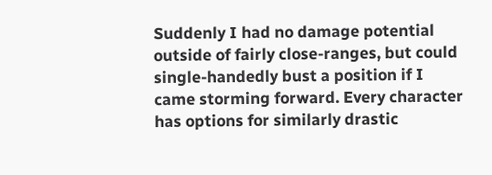Suddenly I had no damage potential outside of fairly close-ranges, but could single-handedly bust a position if I came storming forward. Every character has options for similarly drastic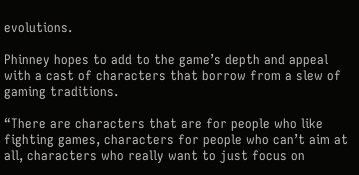evolutions.

Phinney hopes to add to the game’s depth and appeal with a cast of characters that borrow from a slew of gaming traditions.

“There are characters that are for people who like fighting games, characters for people who can’t aim at all, characters who really want to just focus on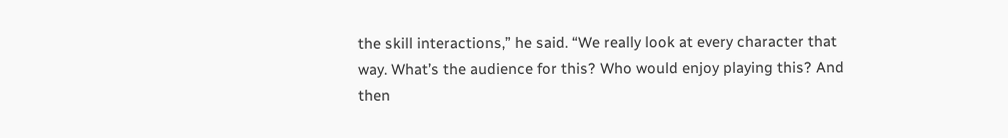the skill interactions,” he said. “We really look at every character that way. What’s the audience for this? Who would enjoy playing this? And then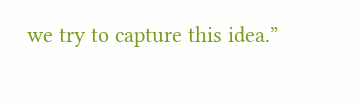we try to capture this idea.”